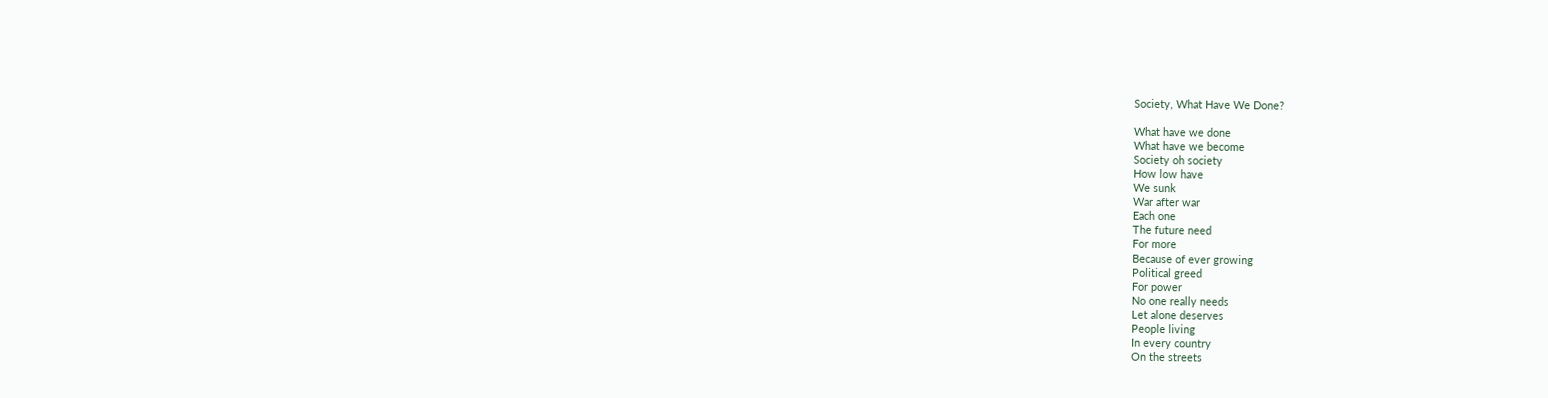Society, What Have We Done?

What have we done
What have we become
Society oh society
How low have
We sunk
War after war
Each one
The future need
For more
Because of ever growing
Political greed
For power
No one really needs
Let alone deserves
People living
In every country
On the streets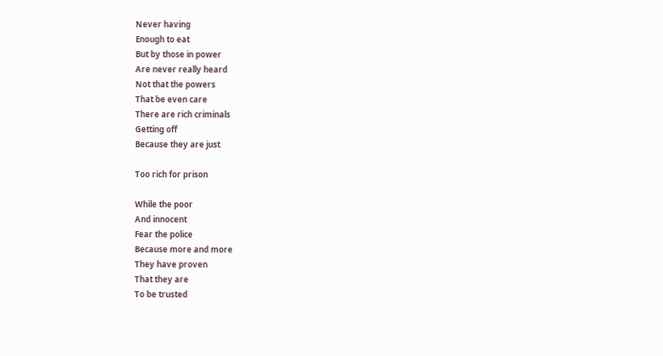Never having
Enough to eat
But by those in power
Are never really heard
Not that the powers
That be even care
There are rich criminals
Getting off
Because they are just

Too rich for prison

While the poor
And innocent
Fear the police
Because more and more
They have proven
That they are
To be trusted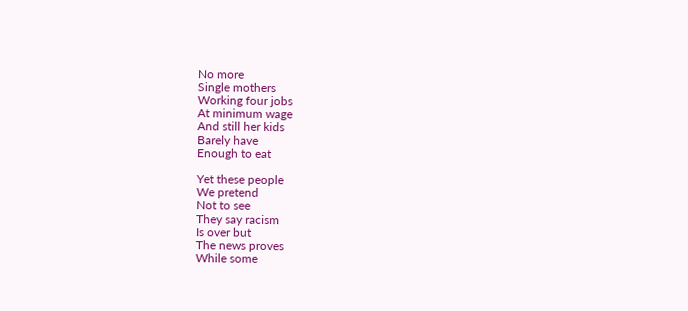No more
Single mothers
Working four jobs
At minimum wage
And still her kids
Barely have
Enough to eat

Yet these people
We pretend
Not to see
They say racism
Is over but
The news proves
While some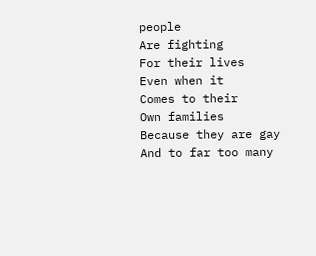people
Are fighting
For their lives
Even when it
Comes to their
Own families
Because they are gay
And to far too many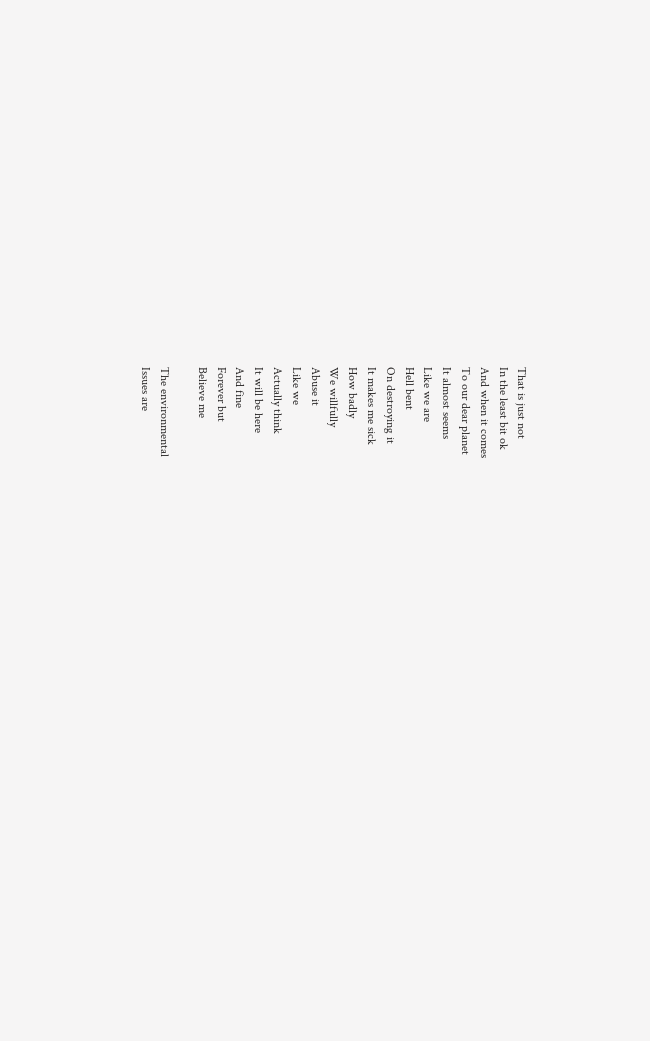That is just not
In the least bit ok
And when it comes
To our dear planet
It almost seems
Like we are
Hell bent
On destroying it
It makes me sick
How badly
We willfully
Abuse it
Like we
Actually think
It will be here
And fine
Forever but
Believe me

The environmental
Issues are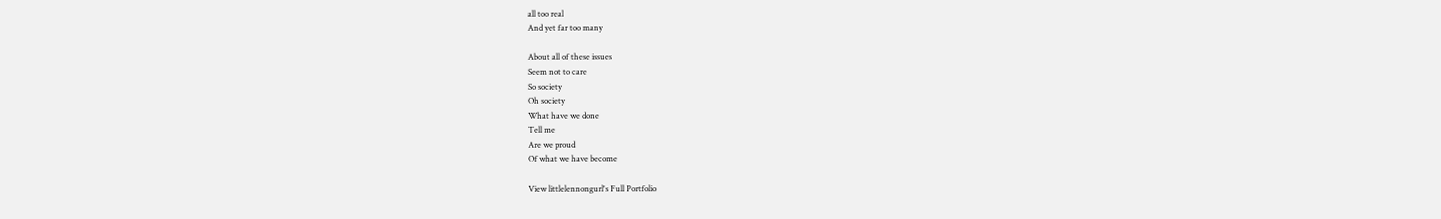all too real
And yet far too many

About all of these issues
Seem not to care
So society
Oh society
What have we done
Tell me
Are we proud
Of what we have become

View littlelennongurl's Full Portfolio